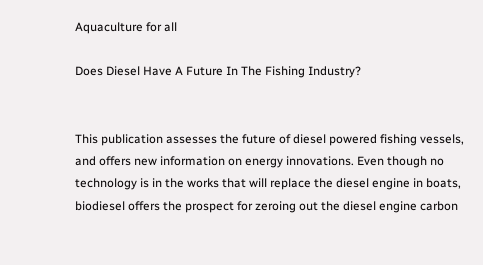Aquaculture for all

Does Diesel Have A Future In The Fishing Industry?


This publication assesses the future of diesel powered fishing vessels, and offers new information on energy innovations. Even though no technology is in the works that will replace the diesel engine in boats, biodiesel offers the prospect for zeroing out the diesel engine carbon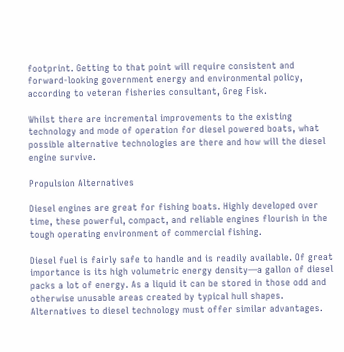footprint. Getting to that point will require consistent and forward-looking government energy and environmental policy, according to veteran fisheries consultant, Greg Fisk.

Whilst there are incremental improvements to the existing technology and mode of operation for diesel powered boats, what possible alternative technologies are there and how will the diesel engine survive.

Propulsion Alternatives

Diesel engines are great for fishing boats. Highly developed over time, these powerful, compact, and reliable engines flourish in the tough operating environment of commercial fishing.

Diesel fuel is fairly safe to handle and is readily available. Of great importance is its high volumetric energy density—a gallon of diesel packs a lot of energy. As a liquid it can be stored in those odd and otherwise unusable areas created by typical hull shapes. Alternatives to diesel technology must offer similar advantages.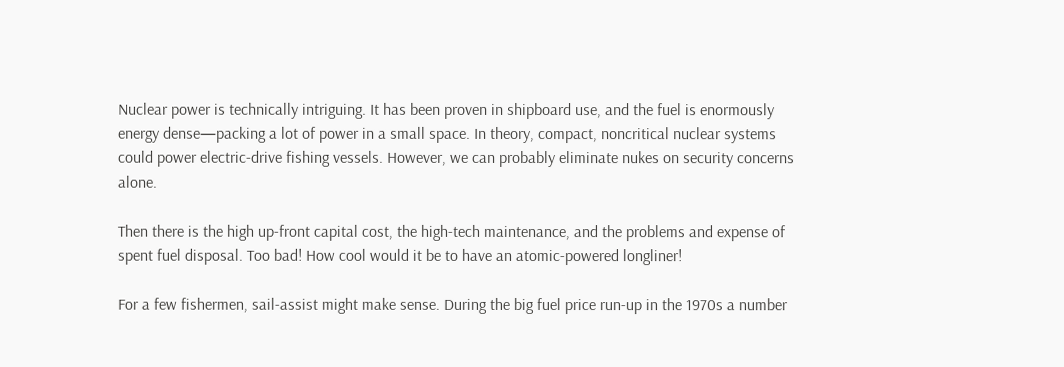Nuclear power is technically intriguing. It has been proven in shipboard use, and the fuel is enormously energy dense—packing a lot of power in a small space. In theory, compact, noncritical nuclear systems could power electric-drive fishing vessels. However, we can probably eliminate nukes on security concerns alone.

Then there is the high up-front capital cost, the high-tech maintenance, and the problems and expense of spent fuel disposal. Too bad! How cool would it be to have an atomic-powered longliner!

For a few fishermen, sail-assist might make sense. During the big fuel price run-up in the 1970s a number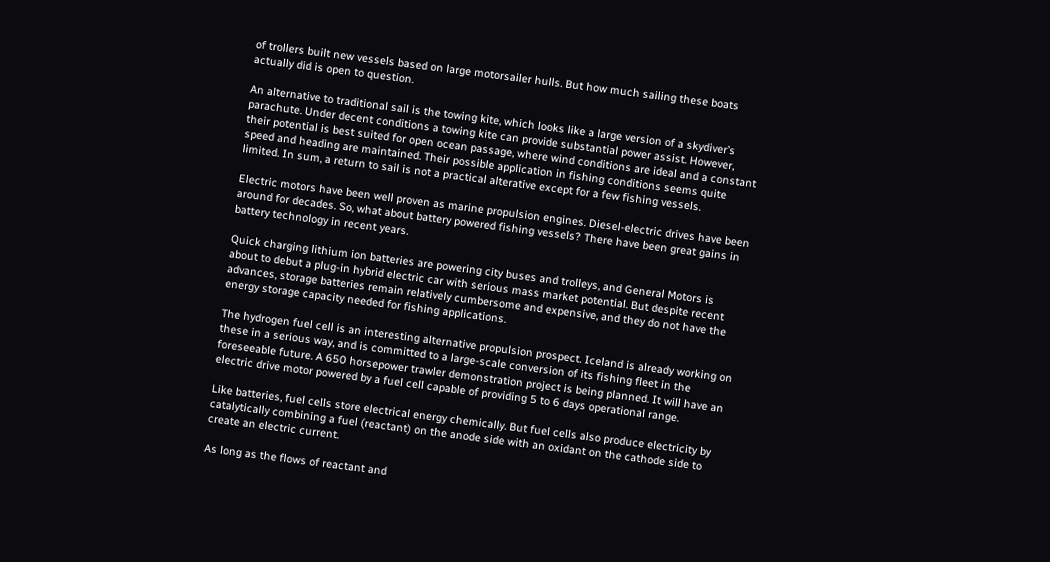of trollers built new vessels based on large motorsailer hulls. But how much sailing these boats actually did is open to question.

An alternative to traditional sail is the towing kite, which looks like a large version of a skydiver’s parachute. Under decent conditions a towing kite can provide substantial power assist. However, their potential is best suited for open ocean passage, where wind conditions are ideal and a constant speed and heading are maintained. Their possible application in fishing conditions seems quite limited. In sum, a return to sail is not a practical alterative except for a few fishing vessels.

Electric motors have been well proven as marine propulsion engines. Diesel-electric drives have been around for decades. So, what about battery powered fishing vessels? There have been great gains in battery technology in recent years.

Quick charging lithium ion batteries are powering city buses and trolleys, and General Motors is about to debut a plug-in hybrid electric car with serious mass market potential. But despite recent advances, storage batteries remain relatively cumbersome and expensive, and they do not have the energy storage capacity needed for fishing applications.

The hydrogen fuel cell is an interesting alternative propulsion prospect. Iceland is already working on these in a serious way, and is committed to a large-scale conversion of its fishing fleet in the foreseeable future. A 650 horsepower trawler demonstration project is being planned. It will have an electric drive motor powered by a fuel cell capable of providing 5 to 6 days operational range.

Like batteries, fuel cells store electrical energy chemically. But fuel cells also produce electricity by catalytically combining a fuel (reactant) on the anode side with an oxidant on the cathode side to create an electric current.

As long as the flows of reactant and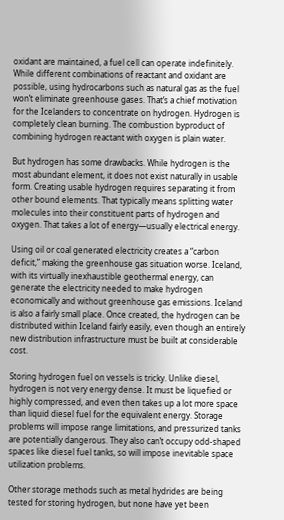oxidant are maintained, a fuel cell can operate indefinitely. While different combinations of reactant and oxidant are possible, using hydrocarbons such as natural gas as the fuel won’t eliminate greenhouse gases. That’s a chief motivation for the Icelanders to concentrate on hydrogen. Hydrogen is completely clean burning. The combustion byproduct of combining hydrogen reactant with oxygen is plain water.

But hydrogen has some drawbacks. While hydrogen is the most abundant element, it does not exist naturally in usable form. Creating usable hydrogen requires separating it from other bound elements. That typically means splitting water molecules into their constituent parts of hydrogen and oxygen. That takes a lot of energy—usually electrical energy.

Using oil or coal generated electricity creates a “carbon deficit,” making the greenhouse gas situation worse. Iceland, with its virtually inexhaustible geothermal energy, can generate the electricity needed to make hydrogen economically and without greenhouse gas emissions. Iceland is also a fairly small place. Once created, the hydrogen can be distributed within Iceland fairly easily, even though an entirely new distribution infrastructure must be built at considerable cost.

Storing hydrogen fuel on vessels is tricky. Unlike diesel, hydrogen is not very energy dense. It must be liquefied or highly compressed, and even then takes up a lot more space than liquid diesel fuel for the equivalent energy. Storage problems will impose range limitations, and pressurized tanks are potentially dangerous. They also can’t occupy odd-shaped spaces like diesel fuel tanks, so will impose inevitable space utilization problems.

Other storage methods such as metal hydrides are being tested for storing hydrogen, but none have yet been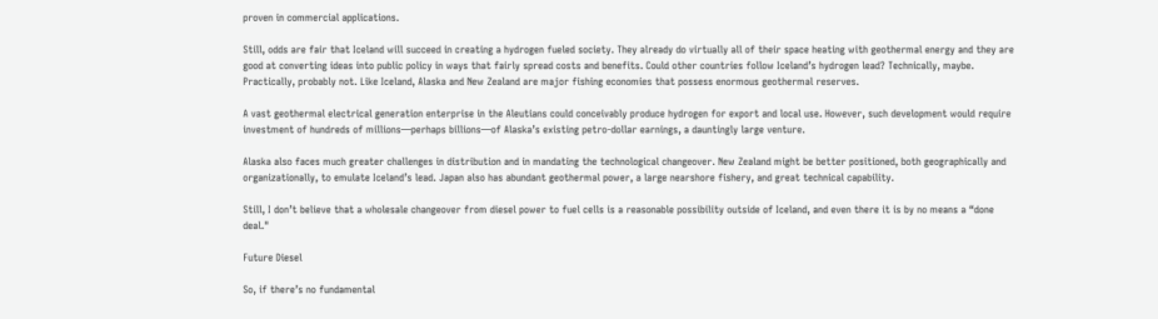proven in commercial applications.

Still, odds are fair that Iceland will succeed in creating a hydrogen fueled society. They already do virtually all of their space heating with geothermal energy and they are good at converting ideas into public policy in ways that fairly spread costs and benefits. Could other countries follow Iceland’s hydrogen lead? Technically, maybe. Practically, probably not. Like Iceland, Alaska and New Zealand are major fishing economies that possess enormous geothermal reserves.

A vast geothermal electrical generation enterprise in the Aleutians could conceivably produce hydrogen for export and local use. However, such development would require investment of hundreds of millions—perhaps billions—of Alaska’s existing petro-dollar earnings, a dauntingly large venture.

Alaska also faces much greater challenges in distribution and in mandating the technological changeover. New Zealand might be better positioned, both geographically and organizationally, to emulate Iceland’s lead. Japan also has abundant geothermal power, a large nearshore fishery, and great technical capability.

Still, I don’t believe that a wholesale changeover from diesel power to fuel cells is a reasonable possibility outside of Iceland, and even there it is by no means a “done deal."

Future Diesel

So, if there’s no fundamental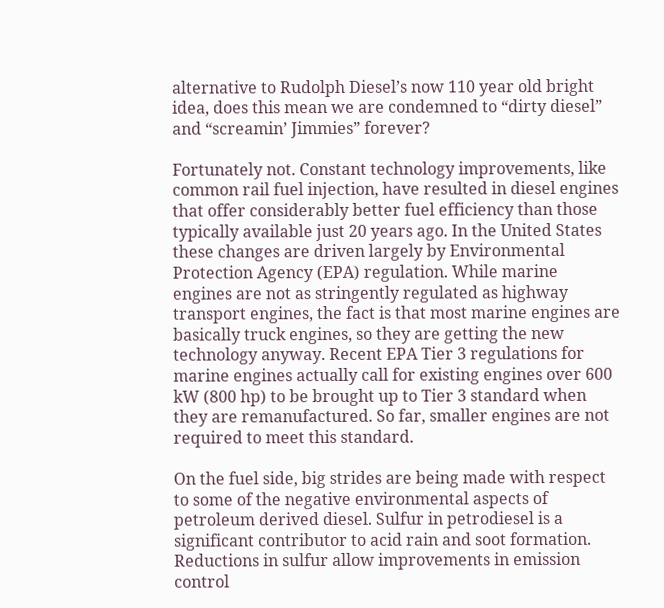alternative to Rudolph Diesel’s now 110 year old bright idea, does this mean we are condemned to “dirty diesel” and “screamin’ Jimmies” forever?

Fortunately not. Constant technology improvements, like common rail fuel injection, have resulted in diesel engines that offer considerably better fuel efficiency than those typically available just 20 years ago. In the United States these changes are driven largely by Environmental Protection Agency (EPA) regulation. While marine engines are not as stringently regulated as highway transport engines, the fact is that most marine engines are basically truck engines, so they are getting the new technology anyway. Recent EPA Tier 3 regulations for marine engines actually call for existing engines over 600 kW (800 hp) to be brought up to Tier 3 standard when they are remanufactured. So far, smaller engines are not required to meet this standard.

On the fuel side, big strides are being made with respect to some of the negative environmental aspects of petroleum derived diesel. Sulfur in petrodiesel is a significant contributor to acid rain and soot formation. Reductions in sulfur allow improvements in emission control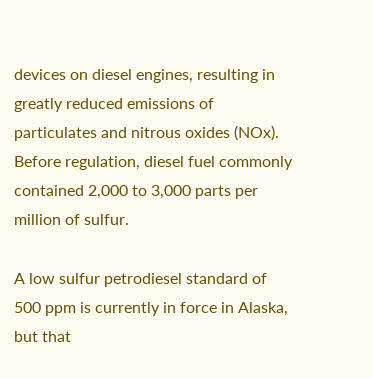devices on diesel engines, resulting in greatly reduced emissions of particulates and nitrous oxides (NOx). Before regulation, diesel fuel commonly contained 2,000 to 3,000 parts per million of sulfur.

A low sulfur petrodiesel standard of 500 ppm is currently in force in Alaska, but that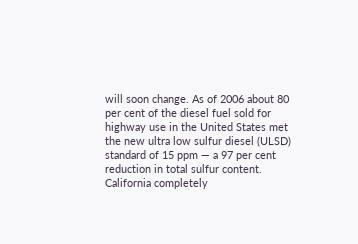will soon change. As of 2006 about 80 per cent of the diesel fuel sold for highway use in the United States met the new ultra low sulfur diesel (ULSD) standard of 15 ppm — a 97 per cent reduction in total sulfur content. California completely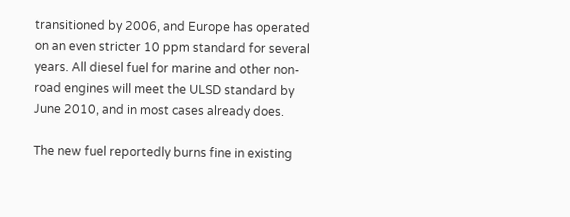transitioned by 2006, and Europe has operated on an even stricter 10 ppm standard for several years. All diesel fuel for marine and other non-road engines will meet the ULSD standard by June 2010, and in most cases already does.

The new fuel reportedly burns fine in existing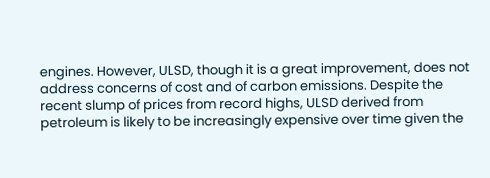engines. However, ULSD, though it is a great improvement, does not address concerns of cost and of carbon emissions. Despite the recent slump of prices from record highs, ULSD derived from petroleum is likely to be increasingly expensive over time given the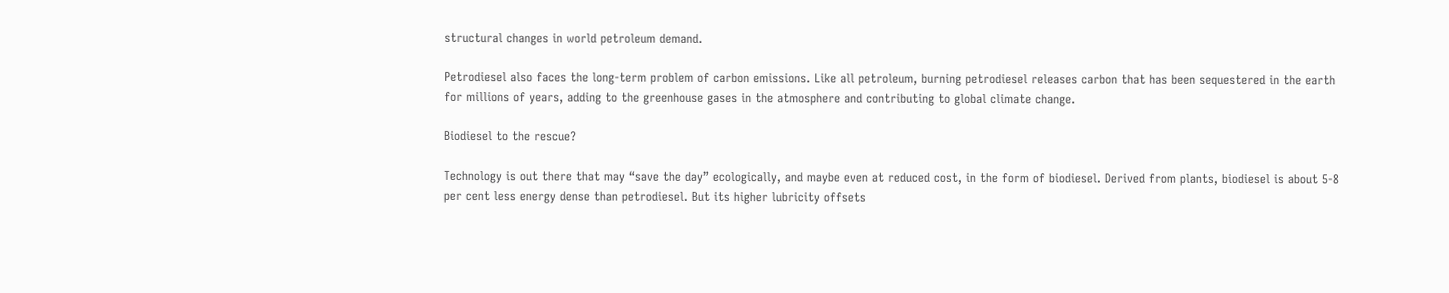structural changes in world petroleum demand.

Petrodiesel also faces the long-term problem of carbon emissions. Like all petroleum, burning petrodiesel releases carbon that has been sequestered in the earth for millions of years, adding to the greenhouse gases in the atmosphere and contributing to global climate change.

Biodiesel to the rescue?

Technology is out there that may “save the day” ecologically, and maybe even at reduced cost, in the form of biodiesel. Derived from plants, biodiesel is about 5-8 per cent less energy dense than petrodiesel. But its higher lubricity offsets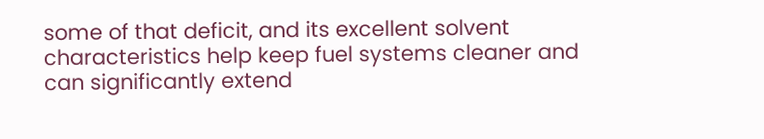some of that deficit, and its excellent solvent characteristics help keep fuel systems cleaner and can significantly extend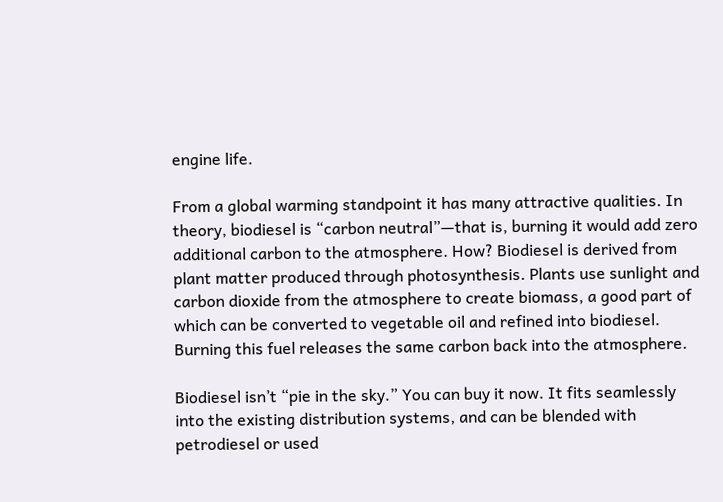engine life.

From a global warming standpoint it has many attractive qualities. In theory, biodiesel is “carbon neutral”—that is, burning it would add zero additional carbon to the atmosphere. How? Biodiesel is derived from plant matter produced through photosynthesis. Plants use sunlight and carbon dioxide from the atmosphere to create biomass, a good part of which can be converted to vegetable oil and refined into biodiesel. Burning this fuel releases the same carbon back into the atmosphere.

Biodiesel isn’t “pie in the sky.” You can buy it now. It fits seamlessly into the existing distribution systems, and can be blended with petrodiesel or used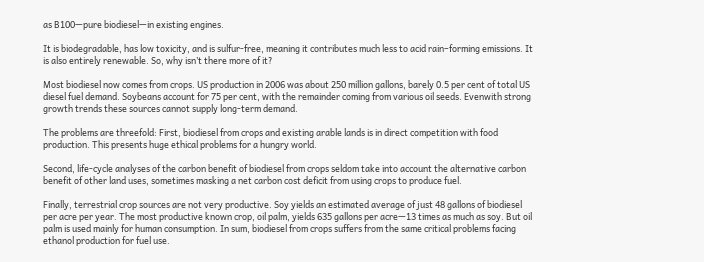as B100—pure biodiesel—in existing engines.

It is biodegradable, has low toxicity, and is sulfur-free, meaning it contributes much less to acid rain–forming emissions. It is also entirely renewable. So, why isn’t there more of it?

Most biodiesel now comes from crops. US production in 2006 was about 250 million gallons, barely 0.5 per cent of total US diesel fuel demand. Soybeans account for 75 per cent, with the remainder coming from various oil seeds. Evenwith strong growth trends these sources cannot supply long-term demand.

The problems are threefold: First, biodiesel from crops and existing arable lands is in direct competition with food production. This presents huge ethical problems for a hungry world.

Second, life-cycle analyses of the carbon benefit of biodiesel from crops seldom take into account the alternative carbon benefit of other land uses, sometimes masking a net carbon cost deficit from using crops to produce fuel.

Finally, terrestrial crop sources are not very productive. Soy yields an estimated average of just 48 gallons of biodiesel per acre per year. The most productive known crop, oil palm, yields 635 gallons per acre—13 times as much as soy. But oil palm is used mainly for human consumption. In sum, biodiesel from crops suffers from the same critical problems facing ethanol production for fuel use.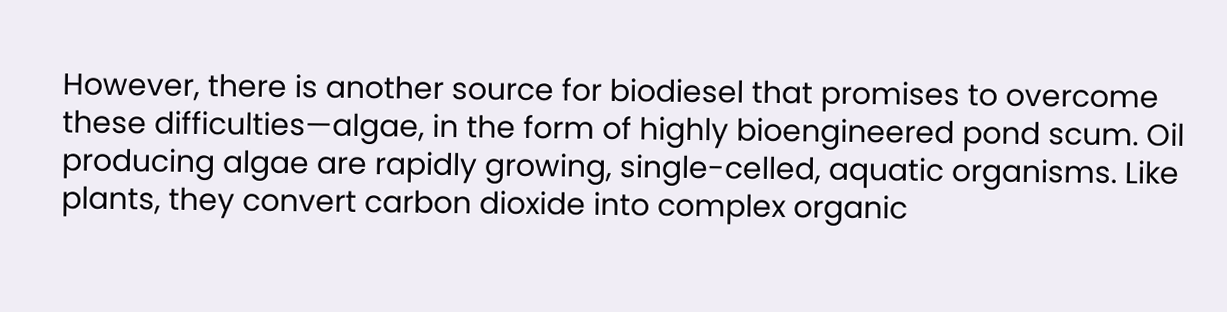However, there is another source for biodiesel that promises to overcome these difficulties—algae, in the form of highly bioengineered pond scum. Oil producing algae are rapidly growing, single-celled, aquatic organisms. Like plants, they convert carbon dioxide into complex organic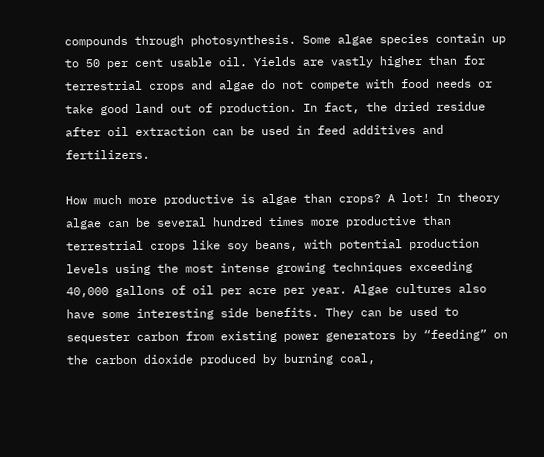compounds through photosynthesis. Some algae species contain up to 50 per cent usable oil. Yields are vastly higher than for terrestrial crops and algae do not compete with food needs or take good land out of production. In fact, the dried residue after oil extraction can be used in feed additives and fertilizers.

How much more productive is algae than crops? A lot! In theory algae can be several hundred times more productive than terrestrial crops like soy beans, with potential production levels using the most intense growing techniques exceeding 40,000 gallons of oil per acre per year. Algae cultures also have some interesting side benefits. They can be used to sequester carbon from existing power generators by “feeding” on the carbon dioxide produced by burning coal,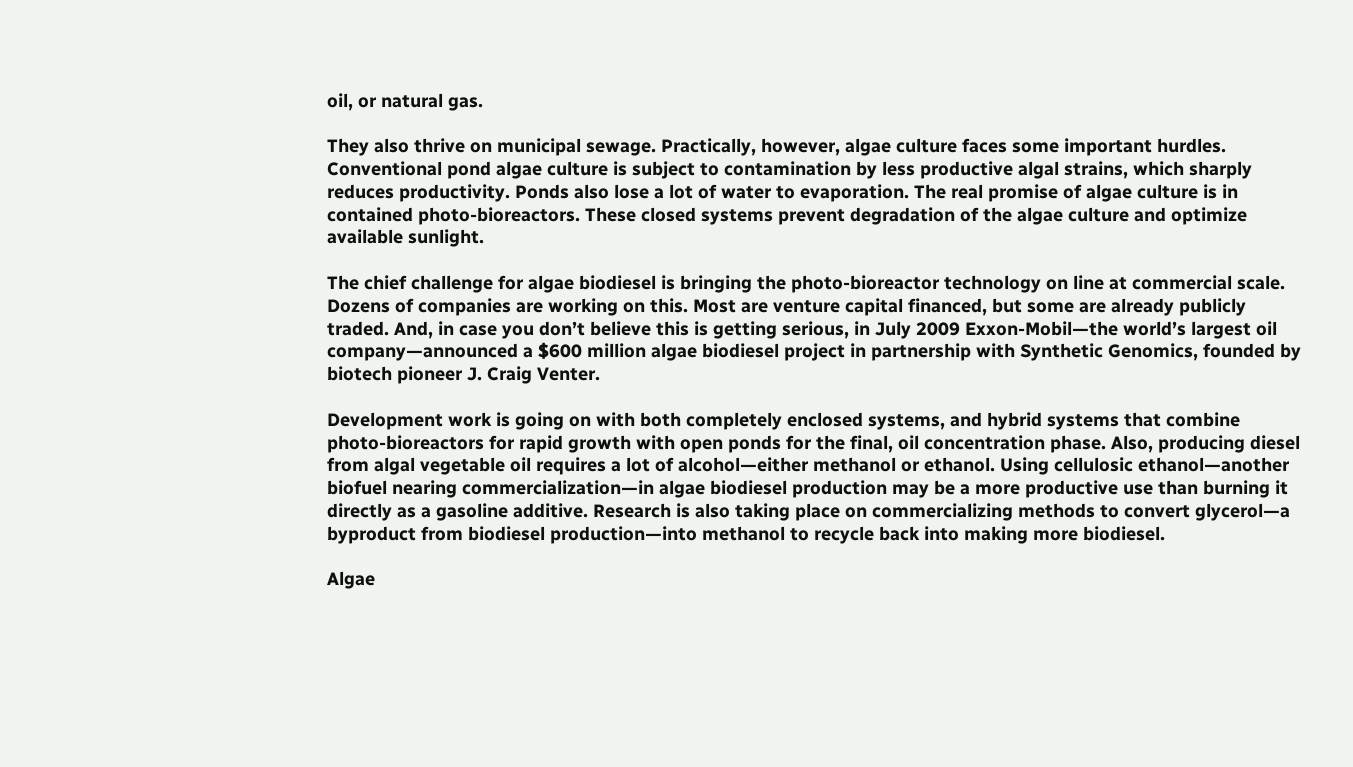oil, or natural gas.

They also thrive on municipal sewage. Practically, however, algae culture faces some important hurdles. Conventional pond algae culture is subject to contamination by less productive algal strains, which sharply reduces productivity. Ponds also lose a lot of water to evaporation. The real promise of algae culture is in contained photo-bioreactors. These closed systems prevent degradation of the algae culture and optimize available sunlight.

The chief challenge for algae biodiesel is bringing the photo-bioreactor technology on line at commercial scale. Dozens of companies are working on this. Most are venture capital financed, but some are already publicly traded. And, in case you don’t believe this is getting serious, in July 2009 Exxon-Mobil—the world’s largest oil company—announced a $600 million algae biodiesel project in partnership with Synthetic Genomics, founded by biotech pioneer J. Craig Venter.

Development work is going on with both completely enclosed systems, and hybrid systems that combine photo-bioreactors for rapid growth with open ponds for the final, oil concentration phase. Also, producing diesel from algal vegetable oil requires a lot of alcohol—either methanol or ethanol. Using cellulosic ethanol—another biofuel nearing commercialization—in algae biodiesel production may be a more productive use than burning it directly as a gasoline additive. Research is also taking place on commercializing methods to convert glycerol—a byproduct from biodiesel production—into methanol to recycle back into making more biodiesel.

Algae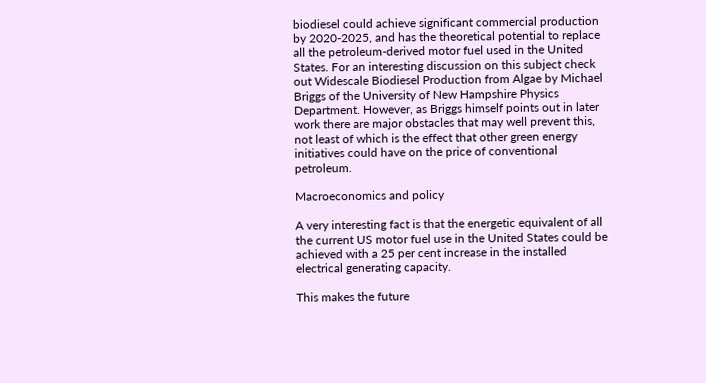biodiesel could achieve significant commercial production by 2020-2025, and has the theoretical potential to replace all the petroleum-derived motor fuel used in the United States. For an interesting discussion on this subject check out Widescale Biodiesel Production from Algae by Michael Briggs of the University of New Hampshire Physics Department. However, as Briggs himself points out in later work there are major obstacles that may well prevent this, not least of which is the effect that other green energy initiatives could have on the price of conventional petroleum.

Macroeconomics and policy

A very interesting fact is that the energetic equivalent of all the current US motor fuel use in the United States could be achieved with a 25 per cent increase in the installed electrical generating capacity.

This makes the future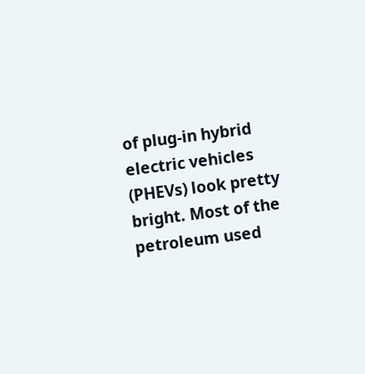of plug-in hybrid electric vehicles (PHEVs) look pretty bright. Most of the petroleum used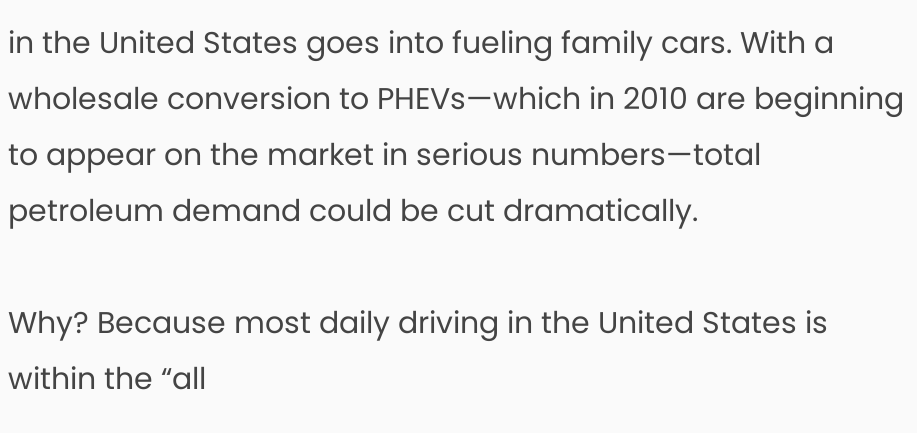in the United States goes into fueling family cars. With a wholesale conversion to PHEVs—which in 2010 are beginning to appear on the market in serious numbers—total petroleum demand could be cut dramatically.

Why? Because most daily driving in the United States is within the “all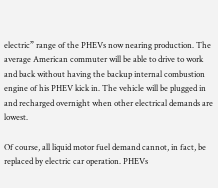electric” range of the PHEVs now nearing production. The average American commuter will be able to drive to work and back without having the backup internal combustion engine of his PHEV kick in. The vehicle will be plugged in and recharged overnight when other electrical demands are lowest.

Of course, all liquid motor fuel demand cannot, in fact, be replaced by electric car operation. PHEVs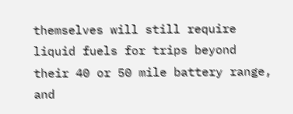themselves will still require liquid fuels for trips beyond their 40 or 50 mile battery range, and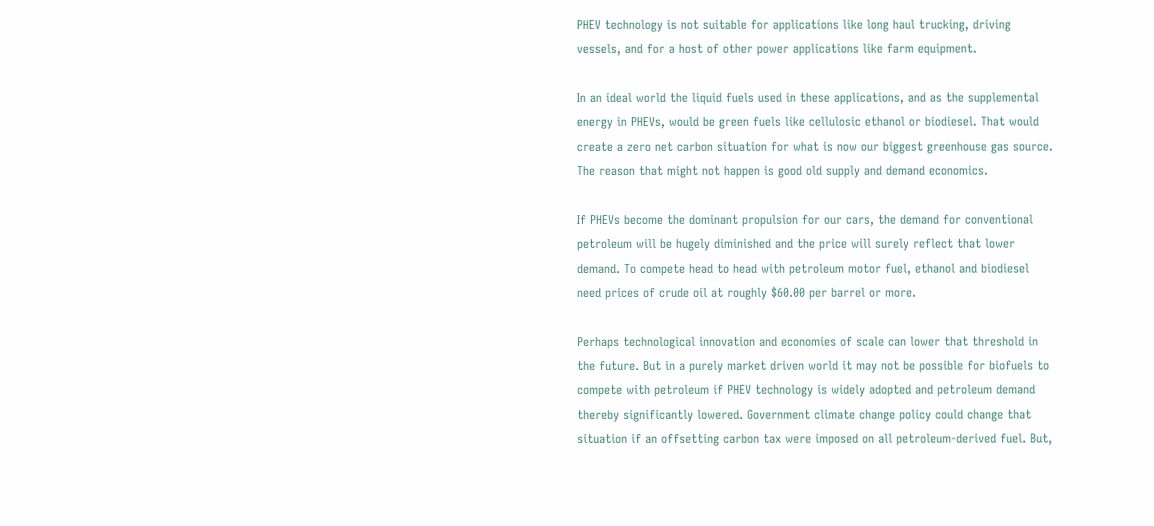PHEV technology is not suitable for applications like long haul trucking, driving vessels, and for a host of other power applications like farm equipment.

In an ideal world the liquid fuels used in these applications, and as the supplemental energy in PHEVs, would be green fuels like cellulosic ethanol or biodiesel. That would create a zero net carbon situation for what is now our biggest greenhouse gas source. The reason that might not happen is good old supply and demand economics.

If PHEVs become the dominant propulsion for our cars, the demand for conventional petroleum will be hugely diminished and the price will surely reflect that lower demand. To compete head to head with petroleum motor fuel, ethanol and biodiesel need prices of crude oil at roughly $60.00 per barrel or more.

Perhaps technological innovation and economies of scale can lower that threshold in the future. But in a purely market driven world it may not be possible for biofuels to compete with petroleum if PHEV technology is widely adopted and petroleum demand thereby significantly lowered. Government climate change policy could change that situation if an offsetting carbon tax were imposed on all petroleum-derived fuel. But,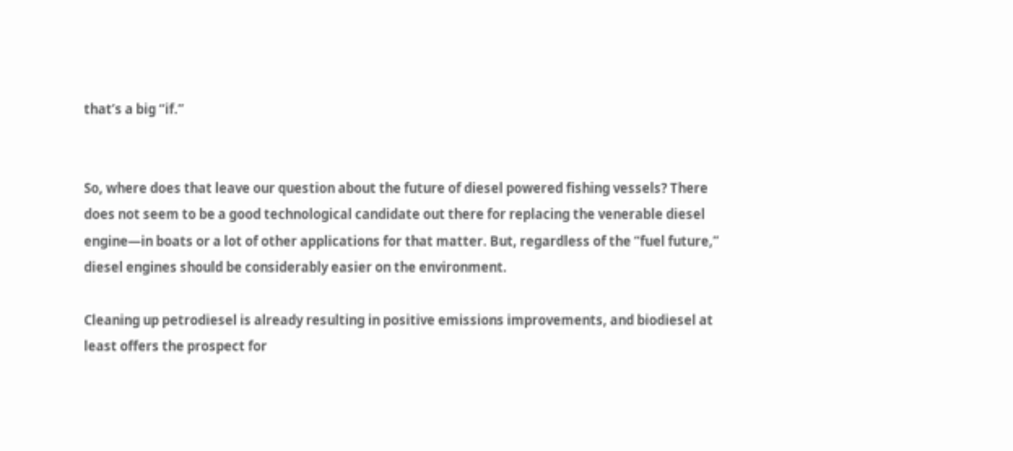that’s a big “if.”


So, where does that leave our question about the future of diesel powered fishing vessels? There does not seem to be a good technological candidate out there for replacing the venerable diesel engine—in boats or a lot of other applications for that matter. But, regardless of the “fuel future,” diesel engines should be considerably easier on the environment.

Cleaning up petrodiesel is already resulting in positive emissions improvements, and biodiesel at least offers the prospect for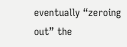eventually “zeroing out” the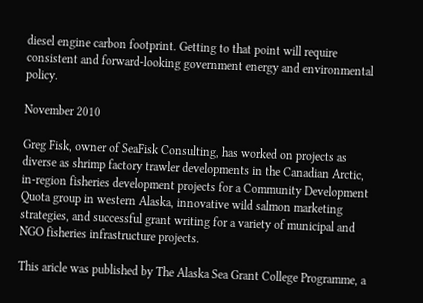diesel engine carbon footprint. Getting to that point will require consistent and forward-looking government energy and environmental policy.

November 2010

Greg Fisk, owner of SeaFisk Consulting, has worked on projects as diverse as shrimp factory trawler developments in the Canadian Arctic, in-region fisheries development projects for a Community Development Quota group in western Alaska, innovative wild salmon marketing strategies, and successful grant writing for a variety of municipal and NGO fisheries infrastructure projects.

This aricle was published by The Alaska Sea Grant College Programme, a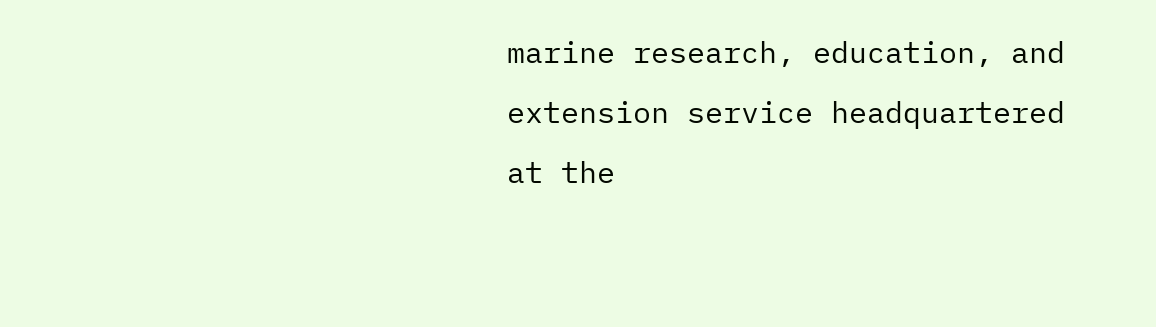marine research, education, and extension service headquartered at the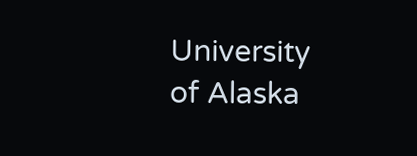University of Alaska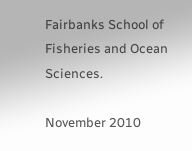Fairbanks School of Fisheries and Ocean Sciences.

November 2010